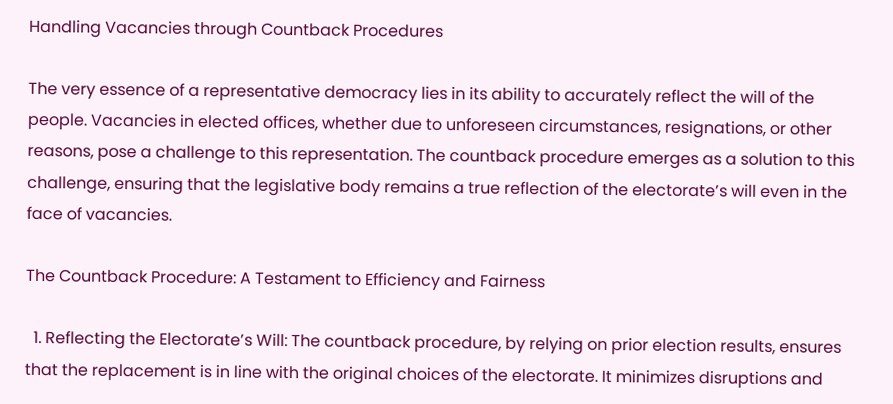Handling Vacancies through Countback Procedures

The very essence of a representative democracy lies in its ability to accurately reflect the will of the people. Vacancies in elected offices, whether due to unforeseen circumstances, resignations, or other reasons, pose a challenge to this representation. The countback procedure emerges as a solution to this challenge, ensuring that the legislative body remains a true reflection of the electorate’s will even in the face of vacancies.

The Countback Procedure: A Testament to Efficiency and Fairness

  1. Reflecting the Electorate’s Will: The countback procedure, by relying on prior election results, ensures that the replacement is in line with the original choices of the electorate. It minimizes disruptions and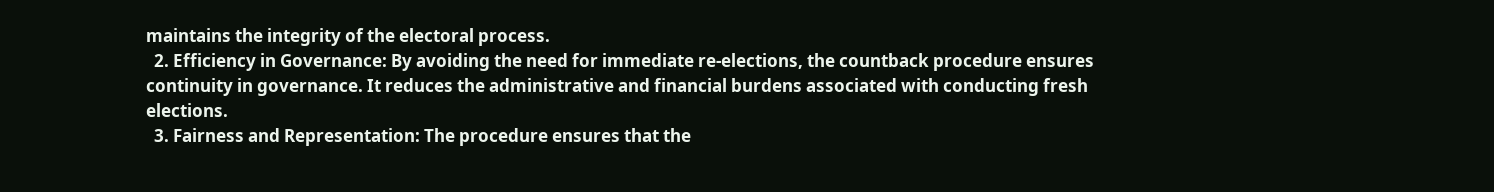maintains the integrity of the electoral process.
  2. Efficiency in Governance: By avoiding the need for immediate re-elections, the countback procedure ensures continuity in governance. It reduces the administrative and financial burdens associated with conducting fresh elections.
  3. Fairness and Representation: The procedure ensures that the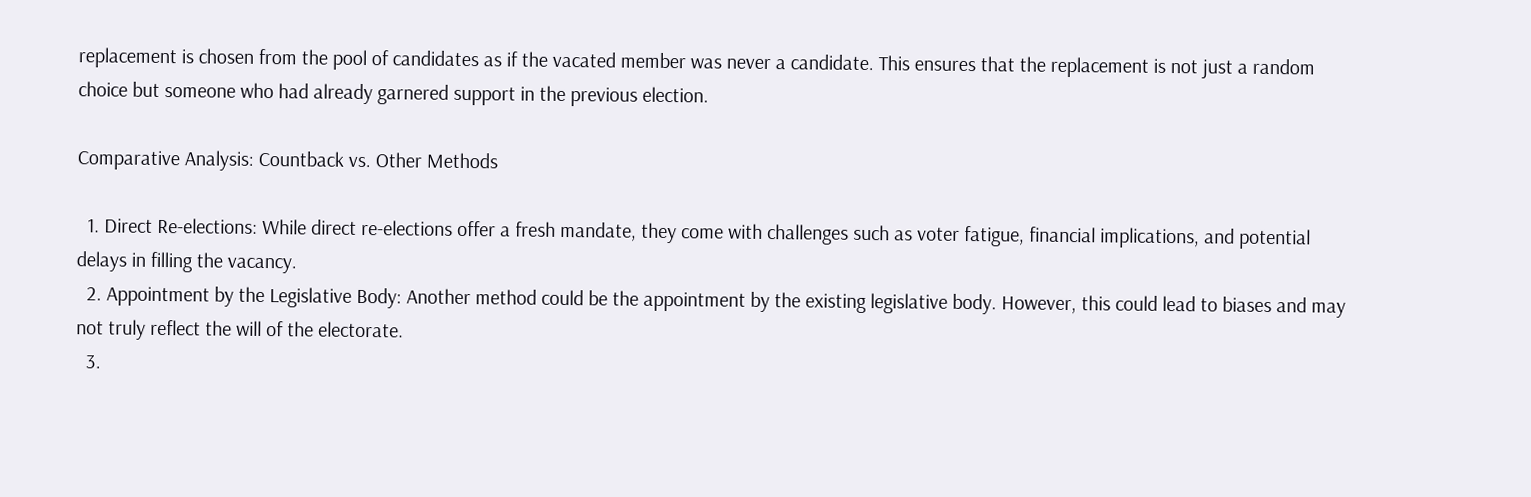replacement is chosen from the pool of candidates as if the vacated member was never a candidate. This ensures that the replacement is not just a random choice but someone who had already garnered support in the previous election.

Comparative Analysis: Countback vs. Other Methods

  1. Direct Re-elections: While direct re-elections offer a fresh mandate, they come with challenges such as voter fatigue, financial implications, and potential delays in filling the vacancy.
  2. Appointment by the Legislative Body: Another method could be the appointment by the existing legislative body. However, this could lead to biases and may not truly reflect the will of the electorate.
  3.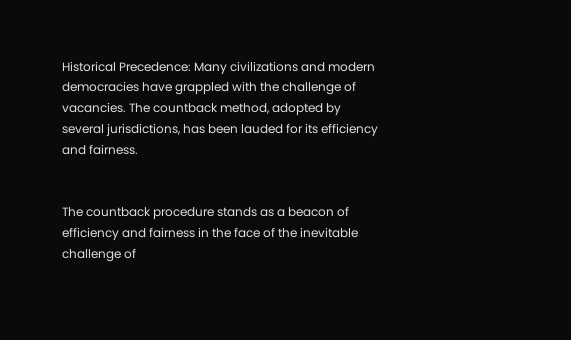Historical Precedence: Many civilizations and modern democracies have grappled with the challenge of vacancies. The countback method, adopted by several jurisdictions, has been lauded for its efficiency and fairness.


The countback procedure stands as a beacon of efficiency and fairness in the face of the inevitable challenge of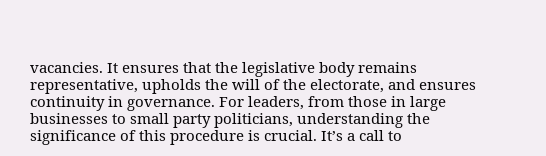vacancies. It ensures that the legislative body remains representative, upholds the will of the electorate, and ensures continuity in governance. For leaders, from those in large businesses to small party politicians, understanding the significance of this procedure is crucial. It’s a call to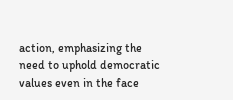action, emphasizing the need to uphold democratic values even in the face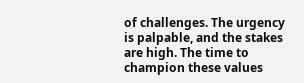of challenges. The urgency is palpable, and the stakes are high. The time to champion these values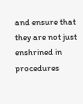and ensure that they are not just enshrined in procedures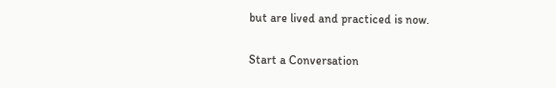but are lived and practiced is now.

Start a Conversation